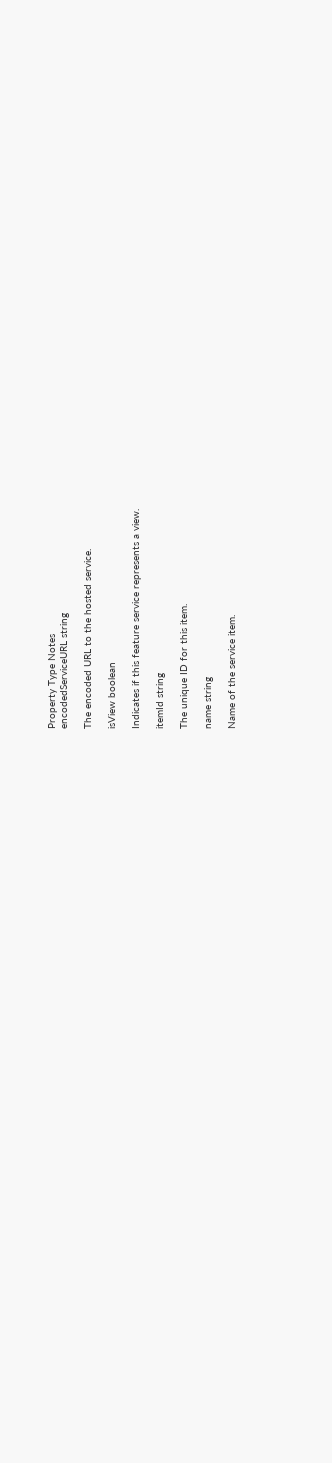Property Type Notes
encodedServiceURL string

The encoded URL to the hosted service.

isView boolean

Indicates if this feature service represents a view.

itemId string

The unique ID for this item.

name string

Name of the service item.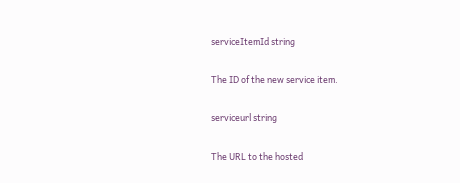serviceItemId string

The ID of the new service item.

serviceurl string

The URL to the hosted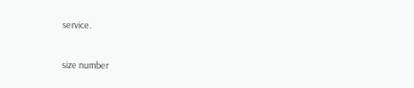service.

size number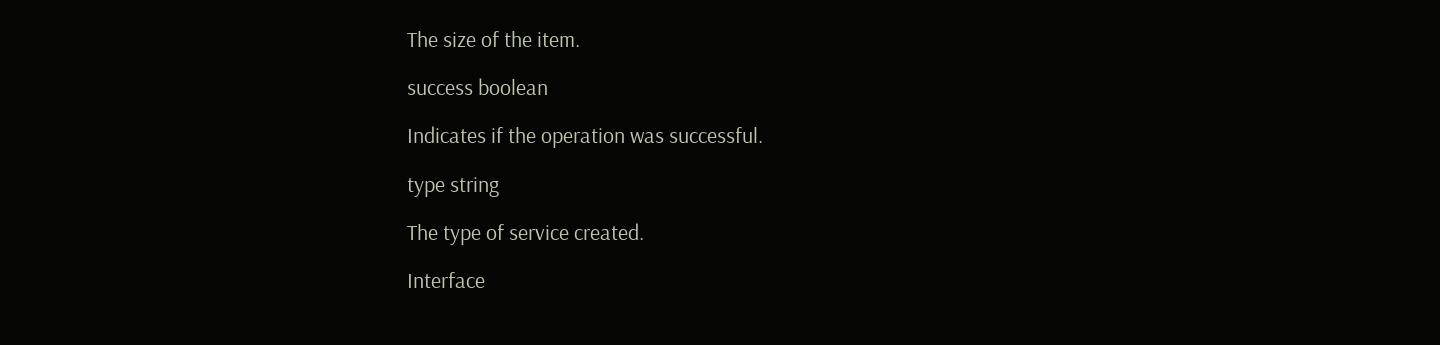The size of the item.

success boolean

Indicates if the operation was successful.

type string

The type of service created.

Interface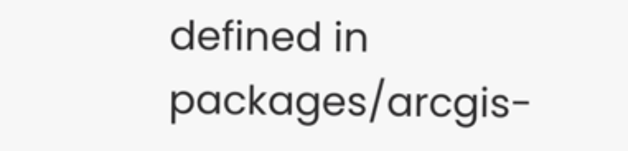defined in packages/arcgis-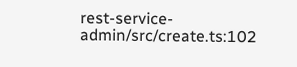rest-service-admin/src/create.ts:102